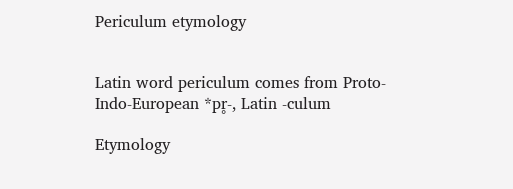Periculum etymology


Latin word periculum comes from Proto-Indo-European *pr̥-, Latin -culum

Etymology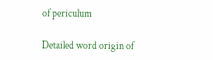of periculum

Detailed word origin of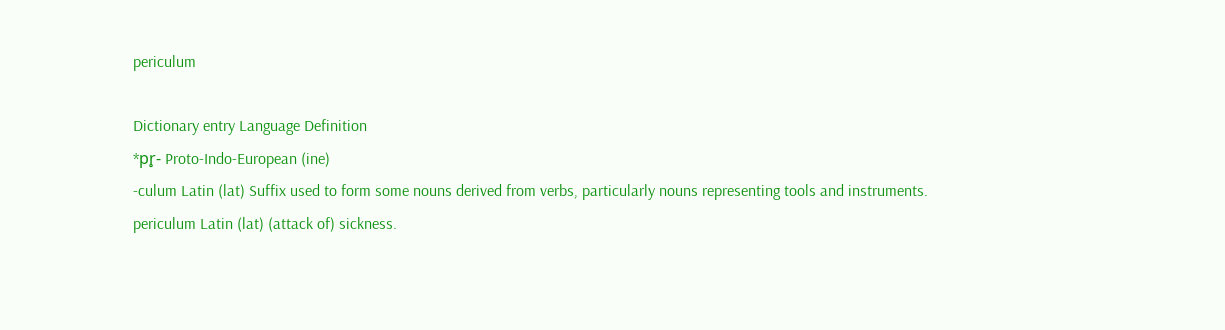periculum

Dictionary entry Language Definition
*pr̥- Proto-Indo-European (ine)
-culum Latin (lat) Suffix used to form some nouns derived from verbs, particularly nouns representing tools and instruments.
periculum Latin (lat) (attack of) sickness.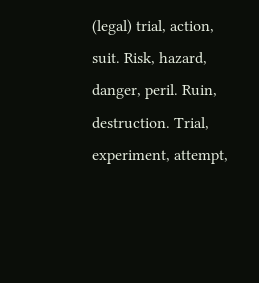(legal) trial, action, suit. Risk, hazard, danger, peril. Ruin, destruction. Trial, experiment, attempt,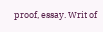proof, essay. Writ of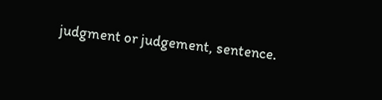judgment or judgement, sentence.